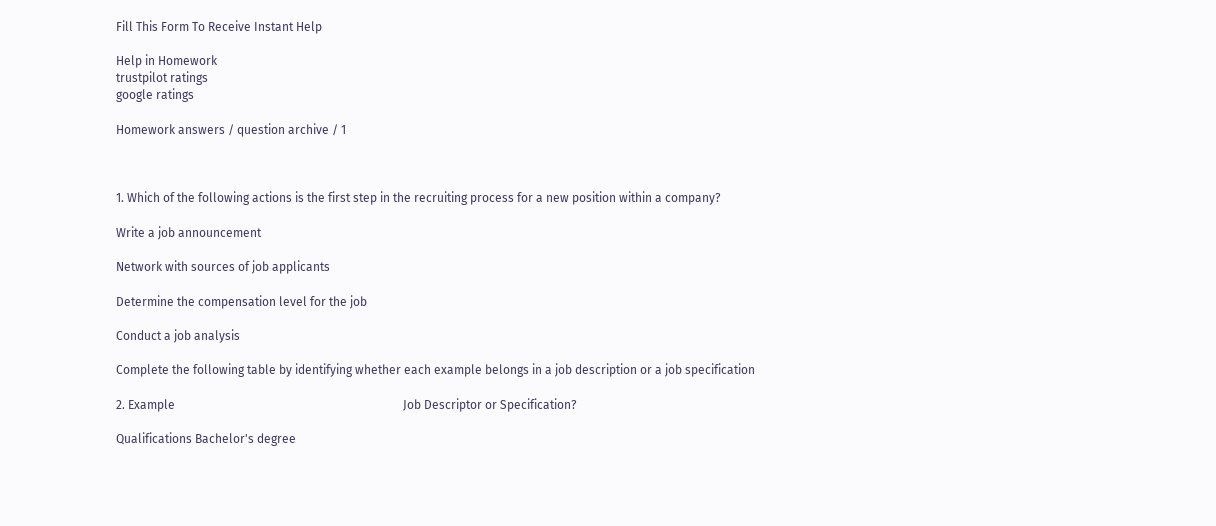Fill This Form To Receive Instant Help

Help in Homework
trustpilot ratings
google ratings

Homework answers / question archive / 1



1. Which of the following actions is the first step in the recruiting process for a new position within a company?

Write a job announcement

Network with sources of job applicants

Determine the compensation level for the job

Conduct a job analysis

Complete the following table by identifying whether each example belongs in a job description or a job specification

2. Example                                                                            Job Descriptor or Specification?

Qualifications Bachelor's degree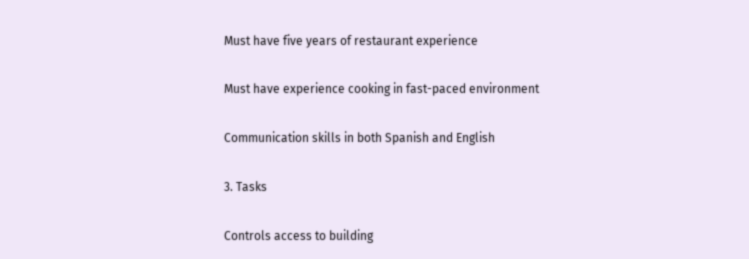Must have five years of restaurant experience

Must have experience cooking in fast-paced environment

Communication skills in both Spanish and English

3. Tasks

Controls access to building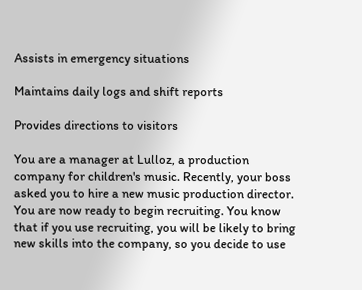Assists in emergency situations

Maintains daily logs and shift reports

Provides directions to visitors

You are a manager at Lulloz, a production company for children's music. Recently, your boss asked you to hire a new music production director. You are now ready to begin recruiting. You know that if you use recruiting, you will be likely to bring new skills into the company, so you decide to use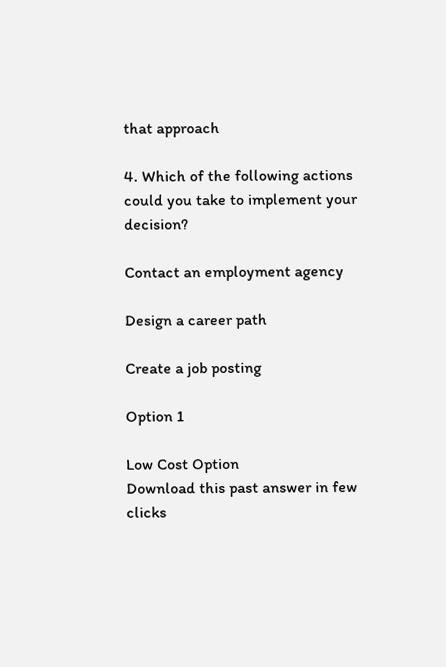that approach

4. Which of the following actions could you take to implement your decision?

Contact an employment agency

Design a career path

Create a job posting

Option 1

Low Cost Option
Download this past answer in few clicks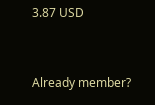3.87 USD


Already member?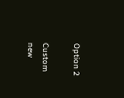Option 2

Custom new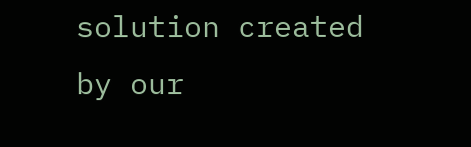solution created by our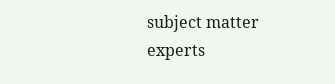subject matter experts